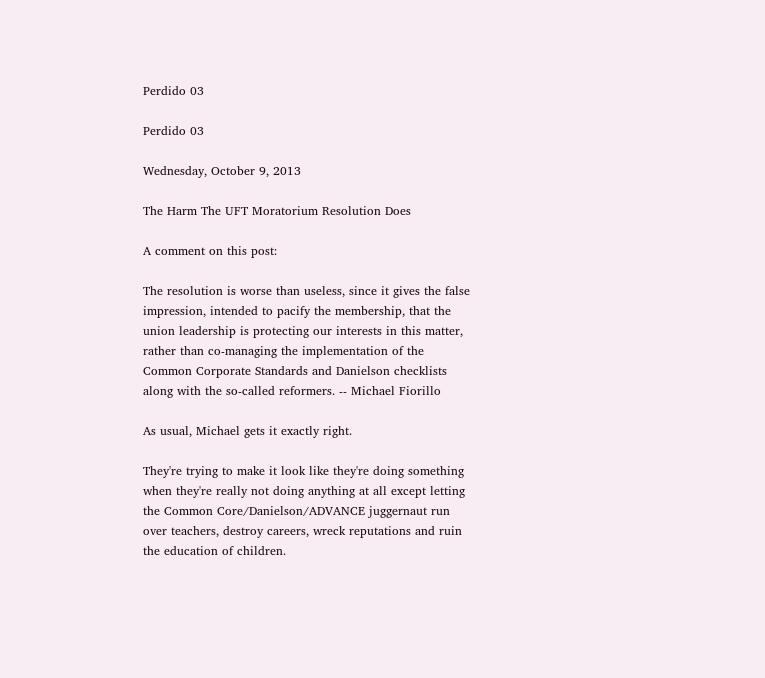Perdido 03

Perdido 03

Wednesday, October 9, 2013

The Harm The UFT Moratorium Resolution Does

A comment on this post:

The resolution is worse than useless, since it gives the false impression, intended to pacify the membership, that the union leadership is protecting our interests in this matter, rather than co-managing the implementation of the Common Corporate Standards and Danielson checklists along with the so-called reformers. -- Michael Fiorillo

As usual, Michael gets it exactly right.

They're trying to make it look like they're doing something when they're really not doing anything at all except letting the Common Core/Danielson/ADVANCE juggernaut run over teachers, destroy careers, wreck reputations and ruin the education of children.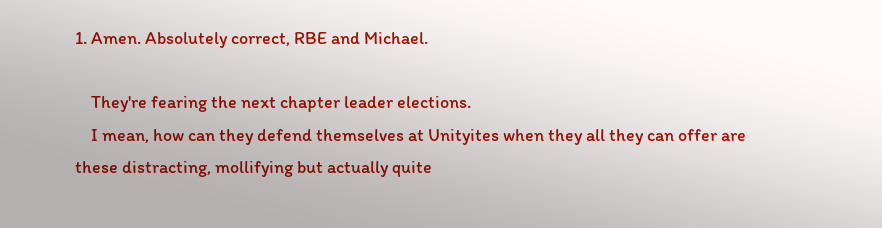1. Amen. Absolutely correct, RBE and Michael.

    They're fearing the next chapter leader elections.
    I mean, how can they defend themselves at Unityites when they all they can offer are these distracting, mollifying but actually quite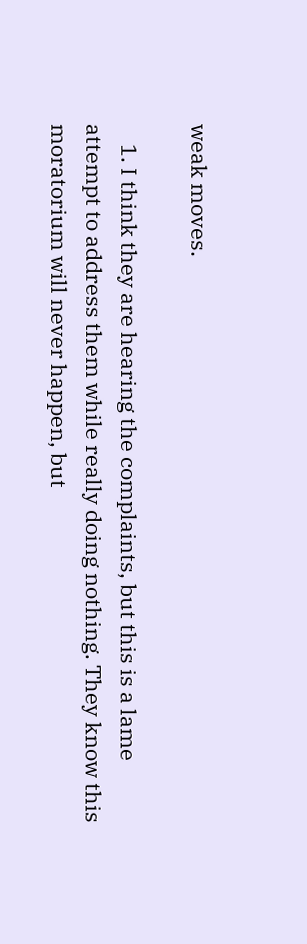weak moves.

    1. I think they are hearing the complaints, but this is a lame attempt to address them while really doing nothing. They know this moratorium will never happen, but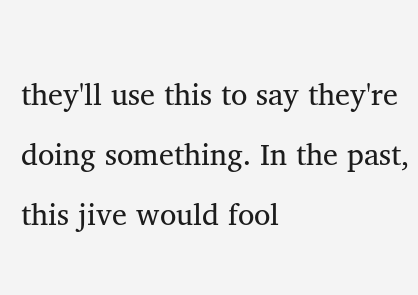they'll use this to say they're doing something. In the past, this jive would fool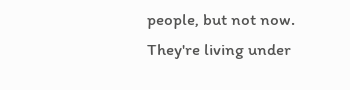people, but not now. They're living under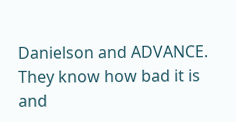Danielson and ADVANCE. They know how bad it is and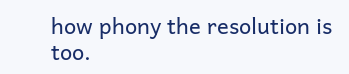how phony the resolution is too.